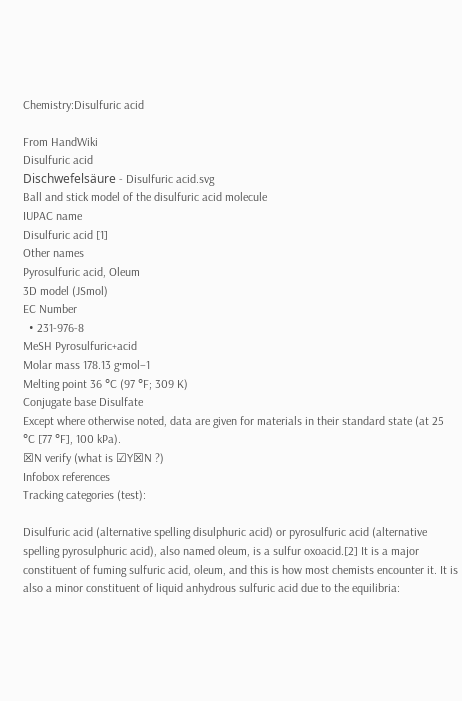Chemistry:Disulfuric acid

From HandWiki
Disulfuric acid
Dischwefelsäure - Disulfuric acid.svg
Ball and stick model of the disulfuric acid molecule
IUPAC name
Disulfuric acid [1]
Other names
Pyrosulfuric acid, Oleum
3D model (JSmol)
EC Number
  • 231-976-8
MeSH Pyrosulfuric+acid
Molar mass 178.13 g·mol−1
Melting point 36 °C (97 °F; 309 K)
Conjugate base Disulfate
Except where otherwise noted, data are given for materials in their standard state (at 25 °C [77 °F], 100 kPa).
☒N verify (what is ☑Y☒N ?)
Infobox references
Tracking categories (test):

Disulfuric acid (alternative spelling disulphuric acid) or pyrosulfuric acid (alternative spelling pyrosulphuric acid), also named oleum, is a sulfur oxoacid.[2] It is a major constituent of fuming sulfuric acid, oleum, and this is how most chemists encounter it. It is also a minor constituent of liquid anhydrous sulfuric acid due to the equilibria: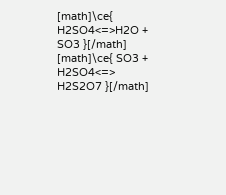[math]\ce{ H2SO4<=>H2O + SO3 }[/math]
[math]\ce{ SO3 + H2SO4<=> H2S2O7 }[/math]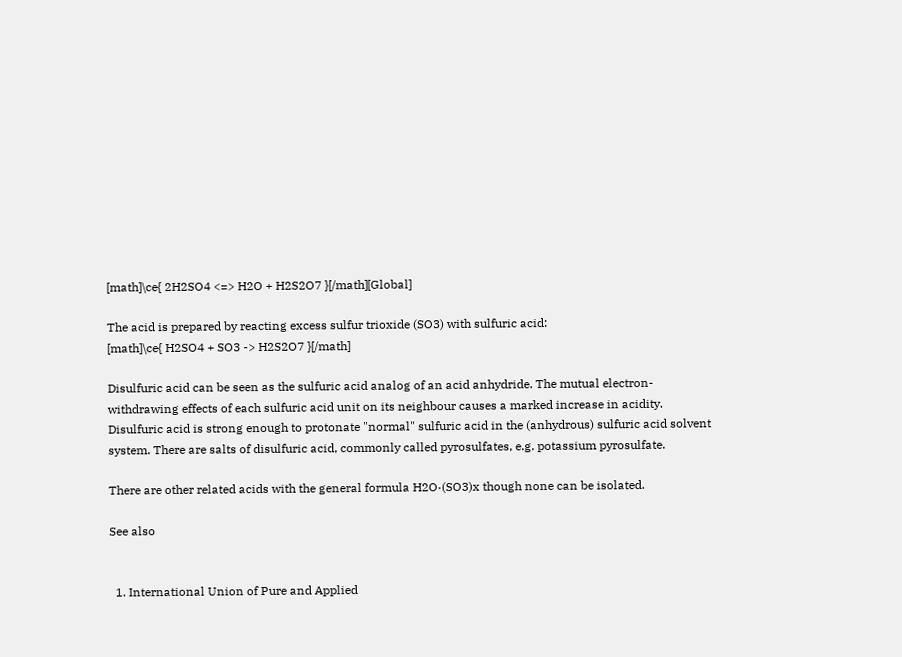[math]\ce{ 2H2SO4 <=> H2O + H2S2O7 }[/math][Global]

The acid is prepared by reacting excess sulfur trioxide (SO3) with sulfuric acid:
[math]\ce{ H2SO4 + SO3 -> H2S2O7 }[/math]

Disulfuric acid can be seen as the sulfuric acid analog of an acid anhydride. The mutual electron-withdrawing effects of each sulfuric acid unit on its neighbour causes a marked increase in acidity. Disulfuric acid is strong enough to protonate "normal" sulfuric acid in the (anhydrous) sulfuric acid solvent system. There are salts of disulfuric acid, commonly called pyrosulfates, e.g. potassium pyrosulfate.

There are other related acids with the general formula H2O·(SO3)x though none can be isolated.

See also


  1. International Union of Pure and Applied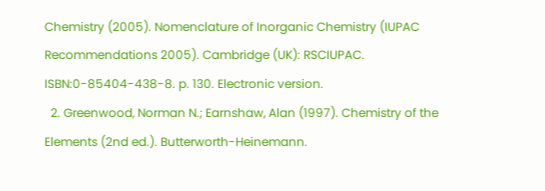Chemistry (2005). Nomenclature of Inorganic Chemistry (IUPAC Recommendations 2005). Cambridge (UK): RSCIUPAC. ISBN:0-85404-438-8. p. 130. Electronic version.
  2. Greenwood, Norman N.; Earnshaw, Alan (1997). Chemistry of the Elements (2nd ed.). Butterworth-Heinemann.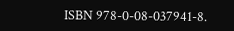ISBN 978-0-08-037941-8.